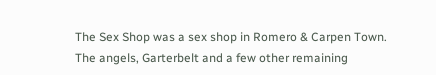The Sex Shop was a sex shop in Romero & Carpen Town. The angels, Garterbelt and a few other remaining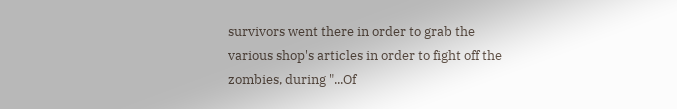survivors went there in order to grab the various shop's articles in order to fight off the zombies, during "...Of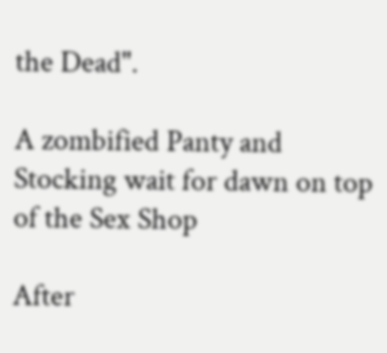the Dead".

A zombified Panty and Stocking wait for dawn on top of the Sex Shop

After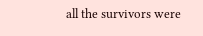all the survivors were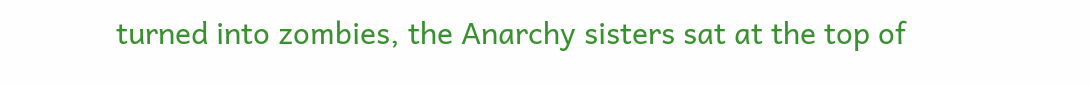turned into zombies, the Anarchy sisters sat at the top of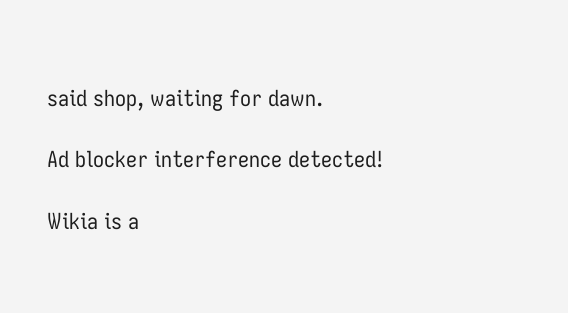said shop, waiting for dawn.

Ad blocker interference detected!

Wikia is a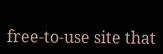free-to-use site that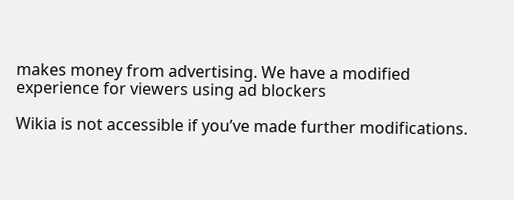makes money from advertising. We have a modified experience for viewers using ad blockers

Wikia is not accessible if you’ve made further modifications.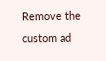Remove the custom ad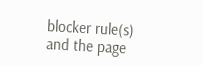blocker rule(s) and the page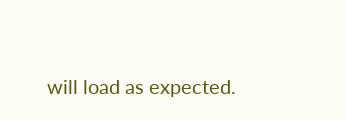will load as expected.